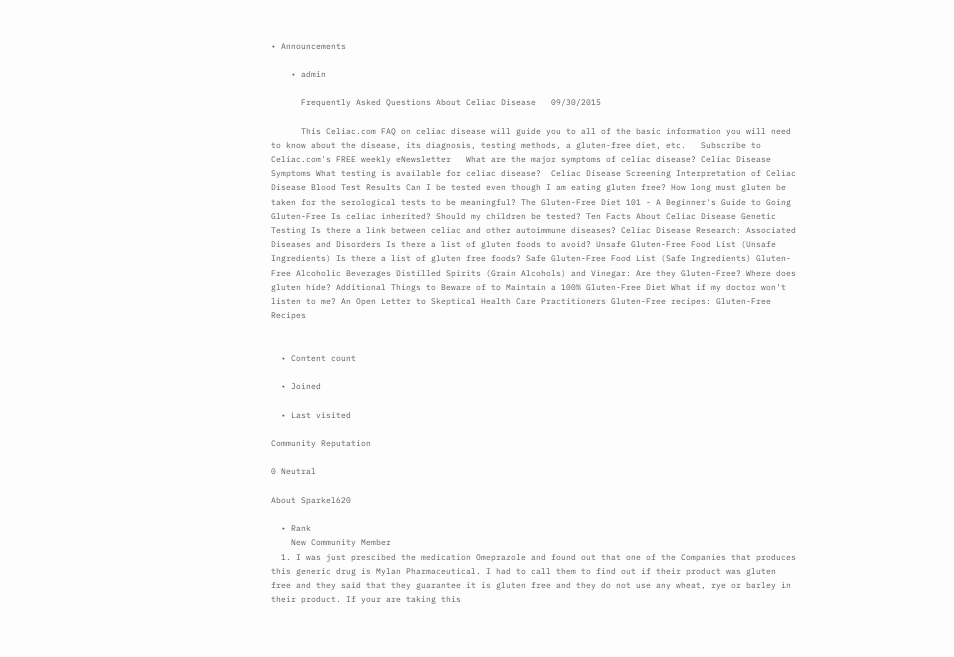• Announcements

    • admin

      Frequently Asked Questions About Celiac Disease   09/30/2015

      This Celiac.com FAQ on celiac disease will guide you to all of the basic information you will need to know about the disease, its diagnosis, testing methods, a gluten-free diet, etc.   Subscribe to Celiac.com's FREE weekly eNewsletter   What are the major symptoms of celiac disease? Celiac Disease Symptoms What testing is available for celiac disease?  Celiac Disease Screening Interpretation of Celiac Disease Blood Test Results Can I be tested even though I am eating gluten free? How long must gluten be taken for the serological tests to be meaningful? The Gluten-Free Diet 101 - A Beginner's Guide to Going Gluten-Free Is celiac inherited? Should my children be tested? Ten Facts About Celiac Disease Genetic Testing Is there a link between celiac and other autoimmune diseases? Celiac Disease Research: Associated Diseases and Disorders Is there a list of gluten foods to avoid? Unsafe Gluten-Free Food List (Unsafe Ingredients) Is there a list of gluten free foods? Safe Gluten-Free Food List (Safe Ingredients) Gluten-Free Alcoholic Beverages Distilled Spirits (Grain Alcohols) and Vinegar: Are they Gluten-Free? Where does gluten hide? Additional Things to Beware of to Maintain a 100% Gluten-Free Diet What if my doctor won't listen to me? An Open Letter to Skeptical Health Care Practitioners Gluten-Free recipes: Gluten-Free Recipes


  • Content count

  • Joined

  • Last visited

Community Reputation

0 Neutral

About Sparkel620

  • Rank
    New Community Member
  1. I was just prescibed the medication Omeprazole and found out that one of the Companies that produces this generic drug is Mylan Pharmaceutical. I had to call them to find out if their product was gluten free and they said that they guarantee it is gluten free and they do not use any wheat, rye or barley in their product. If your are taking this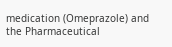medication (Omeprazole) and the Pharmaceutical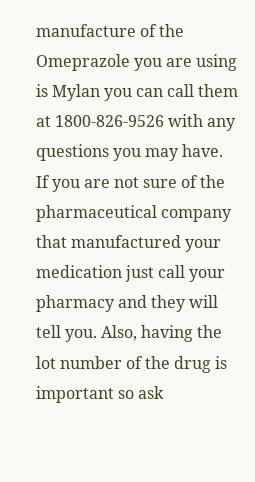manufacture of the Omeprazole you are using is Mylan you can call them at 1800-826-9526 with any questions you may have. If you are not sure of the pharmaceutical company that manufactured your medication just call your pharmacy and they will tell you. Also, having the lot number of the drug is important so ask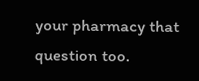your pharmacy that question too.